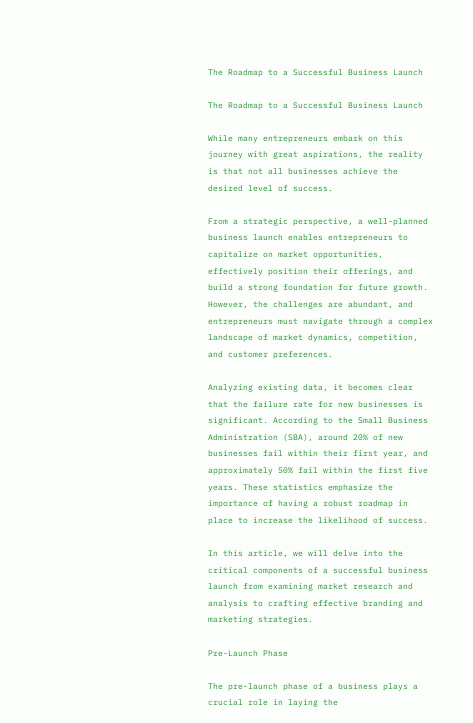The Roadmap to a Successful Business Launch

The Roadmap to a Successful Business Launch

While many entrepreneurs embark on this journey with great aspirations, the reality is that not all businesses achieve the desired level of success.

From a strategic perspective, a well-planned business launch enables entrepreneurs to capitalize on market opportunities, effectively position their offerings, and build a strong foundation for future growth. However, the challenges are abundant, and entrepreneurs must navigate through a complex landscape of market dynamics, competition, and customer preferences.

Analyzing existing data, it becomes clear that the failure rate for new businesses is significant. According to the Small Business Administration (SBA), around 20% of new businesses fail within their first year, and approximately 50% fail within the first five years. These statistics emphasize the importance of having a robust roadmap in place to increase the likelihood of success.

In this article, we will delve into the critical components of a successful business launch from examining market research and analysis to crafting effective branding and marketing strategies.

Pre-Launch Phase

The pre-launch phase of a business plays a crucial role in laying the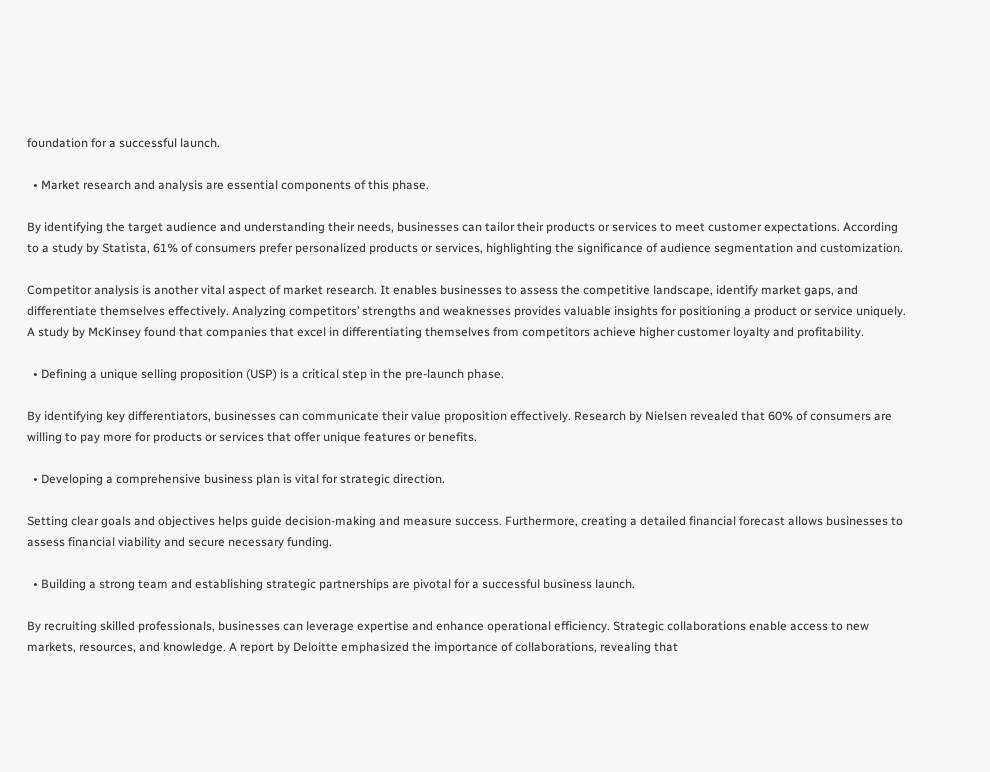foundation for a successful launch.

  • Market research and analysis are essential components of this phase.

By identifying the target audience and understanding their needs, businesses can tailor their products or services to meet customer expectations. According to a study by Statista, 61% of consumers prefer personalized products or services, highlighting the significance of audience segmentation and customization.

Competitor analysis is another vital aspect of market research. It enables businesses to assess the competitive landscape, identify market gaps, and differentiate themselves effectively. Analyzing competitors’ strengths and weaknesses provides valuable insights for positioning a product or service uniquely. A study by McKinsey found that companies that excel in differentiating themselves from competitors achieve higher customer loyalty and profitability.

  • Defining a unique selling proposition (USP) is a critical step in the pre-launch phase.

By identifying key differentiators, businesses can communicate their value proposition effectively. Research by Nielsen revealed that 60% of consumers are willing to pay more for products or services that offer unique features or benefits.

  • Developing a comprehensive business plan is vital for strategic direction.

Setting clear goals and objectives helps guide decision-making and measure success. Furthermore, creating a detailed financial forecast allows businesses to assess financial viability and secure necessary funding.

  • Building a strong team and establishing strategic partnerships are pivotal for a successful business launch.

By recruiting skilled professionals, businesses can leverage expertise and enhance operational efficiency. Strategic collaborations enable access to new markets, resources, and knowledge. A report by Deloitte emphasized the importance of collaborations, revealing that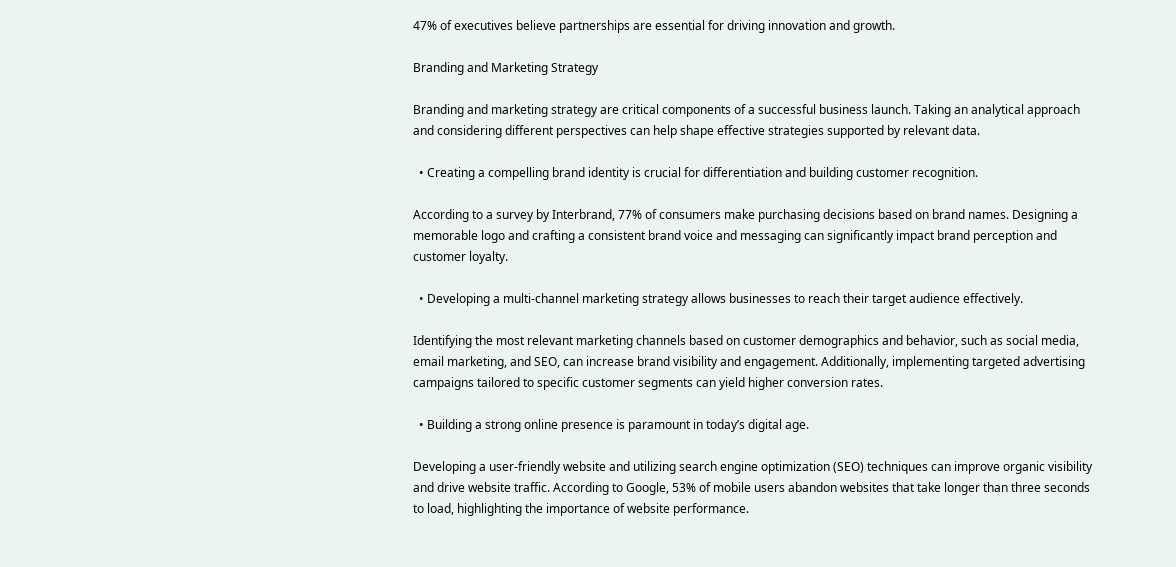47% of executives believe partnerships are essential for driving innovation and growth.

Branding and Marketing Strategy

Branding and marketing strategy are critical components of a successful business launch. Taking an analytical approach and considering different perspectives can help shape effective strategies supported by relevant data.

  • Creating a compelling brand identity is crucial for differentiation and building customer recognition.

According to a survey by Interbrand, 77% of consumers make purchasing decisions based on brand names. Designing a memorable logo and crafting a consistent brand voice and messaging can significantly impact brand perception and customer loyalty.

  • Developing a multi-channel marketing strategy allows businesses to reach their target audience effectively.

Identifying the most relevant marketing channels based on customer demographics and behavior, such as social media, email marketing, and SEO, can increase brand visibility and engagement. Additionally, implementing targeted advertising campaigns tailored to specific customer segments can yield higher conversion rates.

  • Building a strong online presence is paramount in today’s digital age.

Developing a user-friendly website and utilizing search engine optimization (SEO) techniques can improve organic visibility and drive website traffic. According to Google, 53% of mobile users abandon websites that take longer than three seconds to load, highlighting the importance of website performance.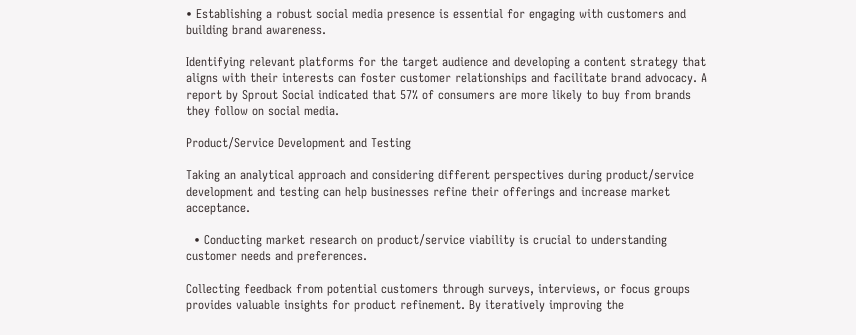• Establishing a robust social media presence is essential for engaging with customers and building brand awareness.

Identifying relevant platforms for the target audience and developing a content strategy that aligns with their interests can foster customer relationships and facilitate brand advocacy. A report by Sprout Social indicated that 57% of consumers are more likely to buy from brands they follow on social media.

Product/Service Development and Testing

Taking an analytical approach and considering different perspectives during product/service development and testing can help businesses refine their offerings and increase market acceptance.

  • Conducting market research on product/service viability is crucial to understanding customer needs and preferences.

Collecting feedback from potential customers through surveys, interviews, or focus groups provides valuable insights for product refinement. By iteratively improving the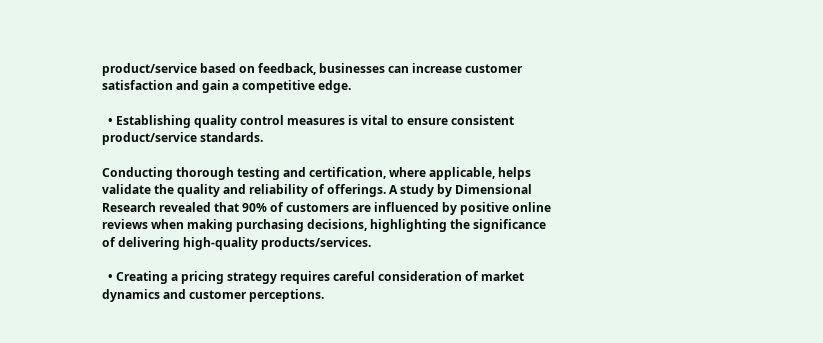product/service based on feedback, businesses can increase customer satisfaction and gain a competitive edge.

  • Establishing quality control measures is vital to ensure consistent product/service standards.

Conducting thorough testing and certification, where applicable, helps validate the quality and reliability of offerings. A study by Dimensional Research revealed that 90% of customers are influenced by positive online reviews when making purchasing decisions, highlighting the significance of delivering high-quality products/services.

  • Creating a pricing strategy requires careful consideration of market dynamics and customer perceptions.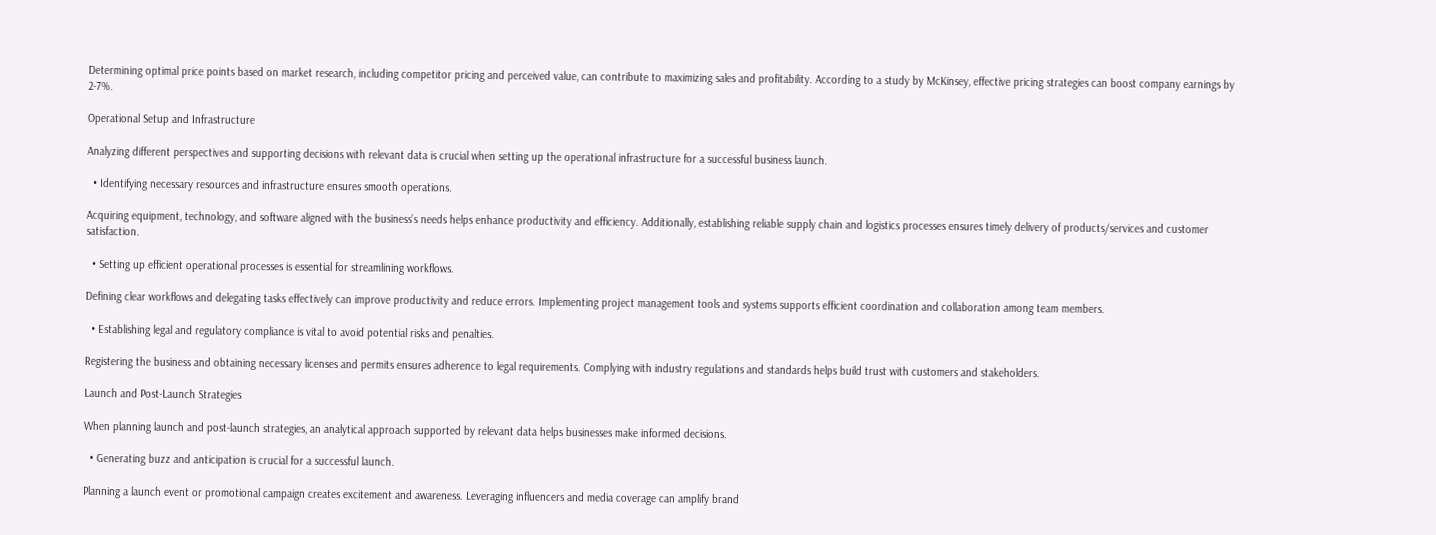Determining optimal price points based on market research, including competitor pricing and perceived value, can contribute to maximizing sales and profitability. According to a study by McKinsey, effective pricing strategies can boost company earnings by 2-7%.

Operational Setup and Infrastructure

Analyzing different perspectives and supporting decisions with relevant data is crucial when setting up the operational infrastructure for a successful business launch.

  • Identifying necessary resources and infrastructure ensures smooth operations.

Acquiring equipment, technology, and software aligned with the business’s needs helps enhance productivity and efficiency. Additionally, establishing reliable supply chain and logistics processes ensures timely delivery of products/services and customer satisfaction.

  • Setting up efficient operational processes is essential for streamlining workflows.

Defining clear workflows and delegating tasks effectively can improve productivity and reduce errors. Implementing project management tools and systems supports efficient coordination and collaboration among team members.

  • Establishing legal and regulatory compliance is vital to avoid potential risks and penalties.

Registering the business and obtaining necessary licenses and permits ensures adherence to legal requirements. Complying with industry regulations and standards helps build trust with customers and stakeholders.

Launch and Post-Launch Strategies

When planning launch and post-launch strategies, an analytical approach supported by relevant data helps businesses make informed decisions.

  • Generating buzz and anticipation is crucial for a successful launch.

Planning a launch event or promotional campaign creates excitement and awareness. Leveraging influencers and media coverage can amplify brand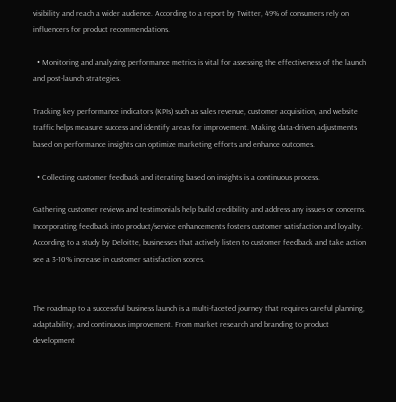visibility and reach a wider audience. According to a report by Twitter, 49% of consumers rely on influencers for product recommendations.

  • Monitoring and analyzing performance metrics is vital for assessing the effectiveness of the launch and post-launch strategies.

Tracking key performance indicators (KPIs) such as sales revenue, customer acquisition, and website traffic helps measure success and identify areas for improvement. Making data-driven adjustments based on performance insights can optimize marketing efforts and enhance outcomes.

  • Collecting customer feedback and iterating based on insights is a continuous process.

Gathering customer reviews and testimonials help build credibility and address any issues or concerns. Incorporating feedback into product/service enhancements fosters customer satisfaction and loyalty. According to a study by Deloitte, businesses that actively listen to customer feedback and take action see a 3-10% increase in customer satisfaction scores.


The roadmap to a successful business launch is a multi-faceted journey that requires careful planning, adaptability, and continuous improvement. From market research and branding to product development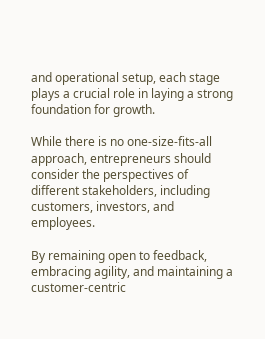and operational setup, each stage plays a crucial role in laying a strong foundation for growth.

While there is no one-size-fits-all approach, entrepreneurs should consider the perspectives of different stakeholders, including customers, investors, and employees.

By remaining open to feedback, embracing agility, and maintaining a customer-centric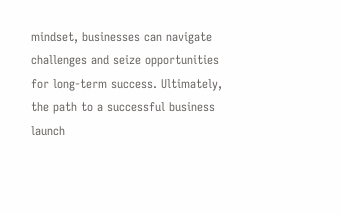mindset, businesses can navigate challenges and seize opportunities for long-term success. Ultimately, the path to a successful business launch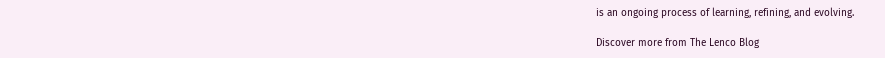is an ongoing process of learning, refining, and evolving.

Discover more from The Lenco Blog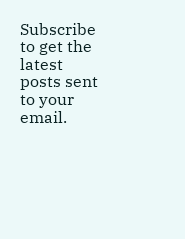Subscribe to get the latest posts sent to your email.